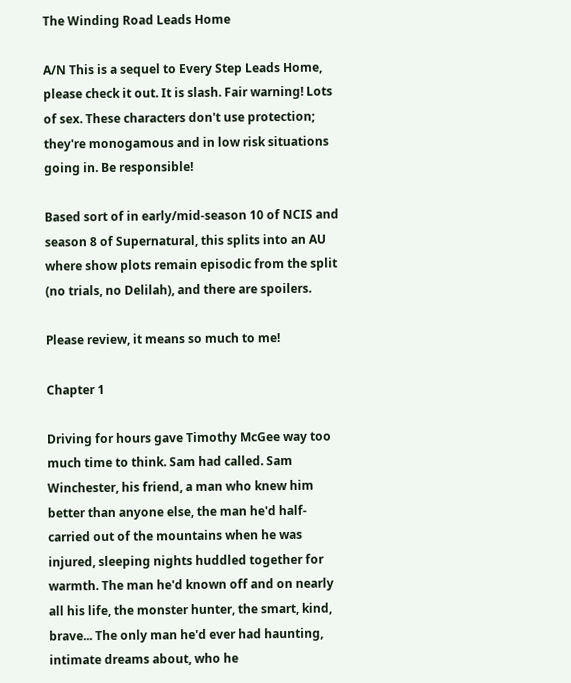The Winding Road Leads Home

A/N This is a sequel to Every Step Leads Home, please check it out. It is slash. Fair warning! Lots of sex. These characters don't use protection; they're monogamous and in low risk situations going in. Be responsible!

Based sort of in early/mid-season 10 of NCIS and season 8 of Supernatural, this splits into an AU where show plots remain episodic from the split (no trials, no Delilah), and there are spoilers.

Please review, it means so much to me!

Chapter 1

Driving for hours gave Timothy McGee way too much time to think. Sam had called. Sam Winchester, his friend, a man who knew him better than anyone else, the man he'd half-carried out of the mountains when he was injured, sleeping nights huddled together for warmth. The man he'd known off and on nearly all his life, the monster hunter, the smart, kind, brave... The only man he'd ever had haunting, intimate dreams about, who he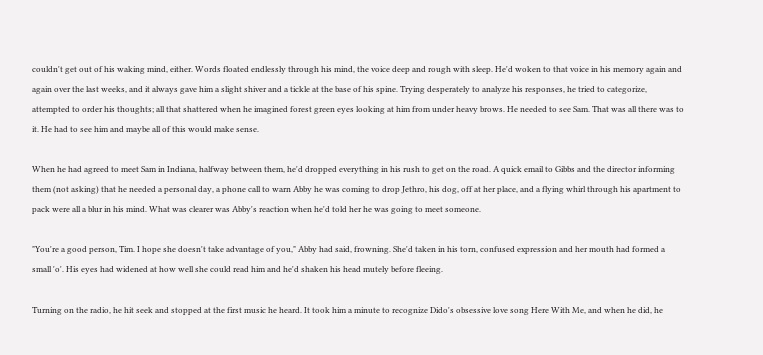couldn't get out of his waking mind, either. Words floated endlessly through his mind, the voice deep and rough with sleep. He'd woken to that voice in his memory again and again over the last weeks, and it always gave him a slight shiver and a tickle at the base of his spine. Trying desperately to analyze his responses, he tried to categorize, attempted to order his thoughts; all that shattered when he imagined forest green eyes looking at him from under heavy brows. He needed to see Sam. That was all there was to it. He had to see him and maybe all of this would make sense.

When he had agreed to meet Sam in Indiana, halfway between them, he'd dropped everything in his rush to get on the road. A quick email to Gibbs and the director informing them (not asking) that he needed a personal day, a phone call to warn Abby he was coming to drop Jethro, his dog, off at her place, and a flying whirl through his apartment to pack were all a blur in his mind. What was clearer was Abby's reaction when he'd told her he was going to meet someone.

"You're a good person, Tim. I hope she doesn't take advantage of you," Abby had said, frowning. She'd taken in his torn, confused expression and her mouth had formed a small 'o'. His eyes had widened at how well she could read him and he'd shaken his head mutely before fleeing.

Turning on the radio, he hit seek and stopped at the first music he heard. It took him a minute to recognize Dido's obsessive love song Here With Me, and when he did, he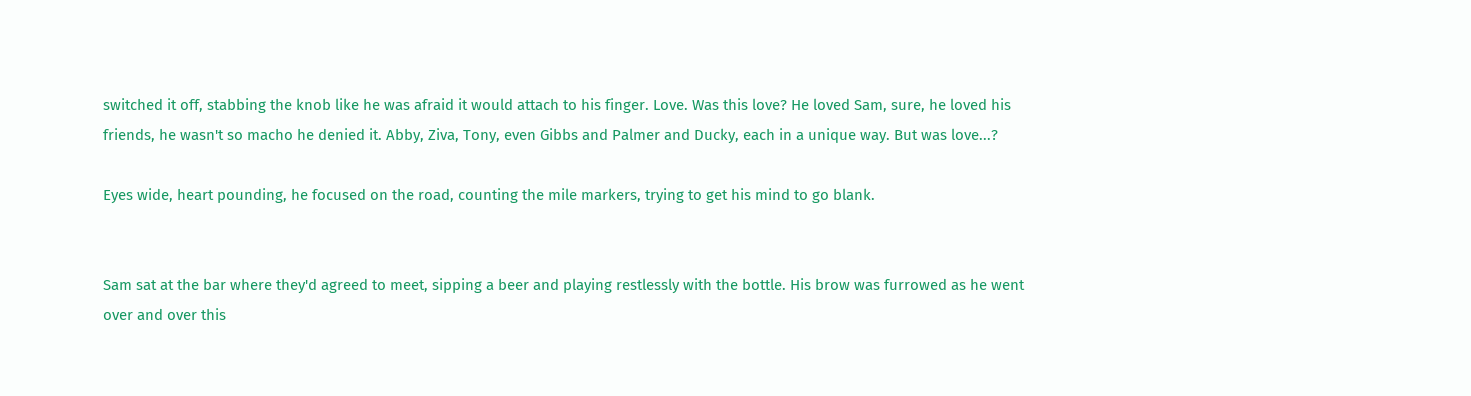switched it off, stabbing the knob like he was afraid it would attach to his finger. Love. Was this love? He loved Sam, sure, he loved his friends, he wasn't so macho he denied it. Abby, Ziva, Tony, even Gibbs and Palmer and Ducky, each in a unique way. But was love...?

Eyes wide, heart pounding, he focused on the road, counting the mile markers, trying to get his mind to go blank.


Sam sat at the bar where they'd agreed to meet, sipping a beer and playing restlessly with the bottle. His brow was furrowed as he went over and over this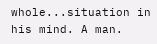whole...situation in his mind. A man.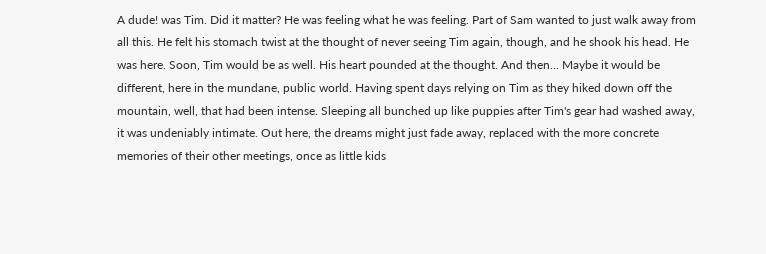A dude! was Tim. Did it matter? He was feeling what he was feeling. Part of Sam wanted to just walk away from all this. He felt his stomach twist at the thought of never seeing Tim again, though, and he shook his head. He was here. Soon, Tim would be as well. His heart pounded at the thought. And then... Maybe it would be different, here in the mundane, public world. Having spent days relying on Tim as they hiked down off the mountain, well, that had been intense. Sleeping all bunched up like puppies after Tim's gear had washed away, it was undeniably intimate. Out here, the dreams might just fade away, replaced with the more concrete memories of their other meetings, once as little kids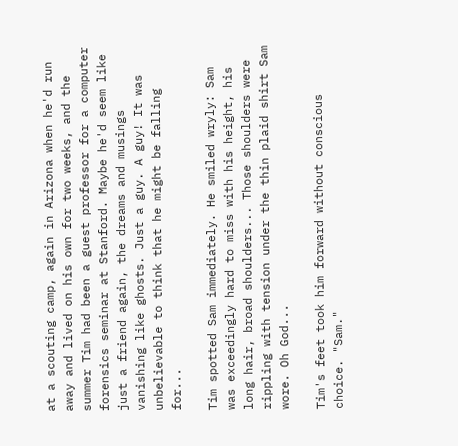at a scouting camp, again in Arizona when he'd run away and lived on his own for two weeks, and the summer Tim had been a guest professor for a computer forensics seminar at Stanford. Maybe he'd seem like just a friend again, the dreams and musings vanishing like ghosts. Just a guy. A guy! It was unbelievable to think that he might be falling for...

Tim spotted Sam immediately. He smiled wryly: Sam was exceedingly hard to miss with his height, his long hair, broad shoulders... Those shoulders were rippling with tension under the thin plaid shirt Sam wore. Oh God...

Tim's feet took him forward without conscious choice. "Sam."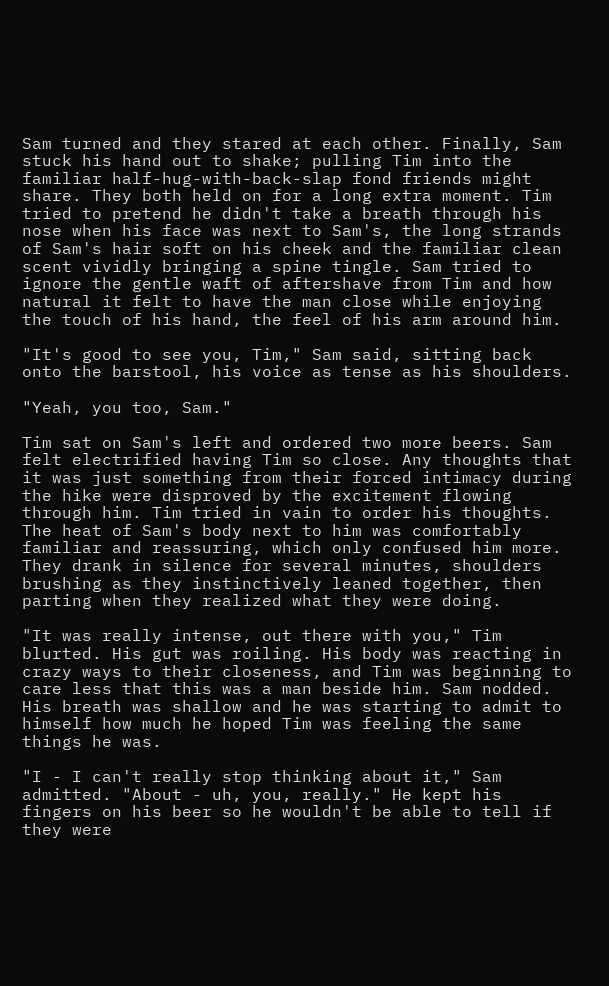Sam turned and they stared at each other. Finally, Sam stuck his hand out to shake; pulling Tim into the familiar half-hug-with-back-slap fond friends might share. They both held on for a long extra moment. Tim tried to pretend he didn't take a breath through his nose when his face was next to Sam's, the long strands of Sam's hair soft on his cheek and the familiar clean scent vividly bringing a spine tingle. Sam tried to ignore the gentle waft of aftershave from Tim and how natural it felt to have the man close while enjoying the touch of his hand, the feel of his arm around him.

"It's good to see you, Tim," Sam said, sitting back onto the barstool, his voice as tense as his shoulders.

"Yeah, you too, Sam."

Tim sat on Sam's left and ordered two more beers. Sam felt electrified having Tim so close. Any thoughts that it was just something from their forced intimacy during the hike were disproved by the excitement flowing through him. Tim tried in vain to order his thoughts. The heat of Sam's body next to him was comfortably familiar and reassuring, which only confused him more. They drank in silence for several minutes, shoulders brushing as they instinctively leaned together, then parting when they realized what they were doing.

"It was really intense, out there with you," Tim blurted. His gut was roiling. His body was reacting in crazy ways to their closeness, and Tim was beginning to care less that this was a man beside him. Sam nodded. His breath was shallow and he was starting to admit to himself how much he hoped Tim was feeling the same things he was.

"I - I can't really stop thinking about it," Sam admitted. "About - uh, you, really." He kept his fingers on his beer so he wouldn't be able to tell if they were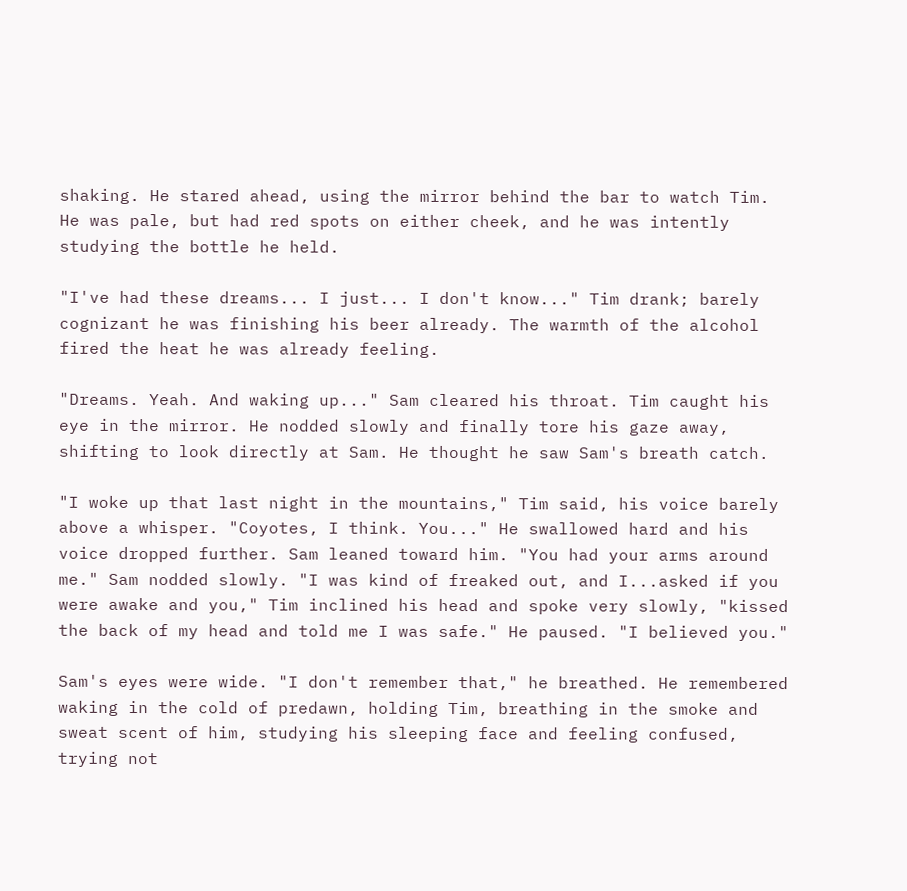shaking. He stared ahead, using the mirror behind the bar to watch Tim. He was pale, but had red spots on either cheek, and he was intently studying the bottle he held.

"I've had these dreams... I just... I don't know..." Tim drank; barely cognizant he was finishing his beer already. The warmth of the alcohol fired the heat he was already feeling.

"Dreams. Yeah. And waking up..." Sam cleared his throat. Tim caught his eye in the mirror. He nodded slowly and finally tore his gaze away, shifting to look directly at Sam. He thought he saw Sam's breath catch.

"I woke up that last night in the mountains," Tim said, his voice barely above a whisper. "Coyotes, I think. You..." He swallowed hard and his voice dropped further. Sam leaned toward him. "You had your arms around me." Sam nodded slowly. "I was kind of freaked out, and I...asked if you were awake and you," Tim inclined his head and spoke very slowly, "kissed the back of my head and told me I was safe." He paused. "I believed you."

Sam's eyes were wide. "I don't remember that," he breathed. He remembered waking in the cold of predawn, holding Tim, breathing in the smoke and sweat scent of him, studying his sleeping face and feeling confused, trying not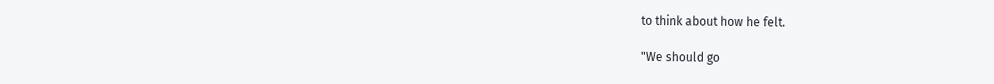to think about how he felt.

"We should go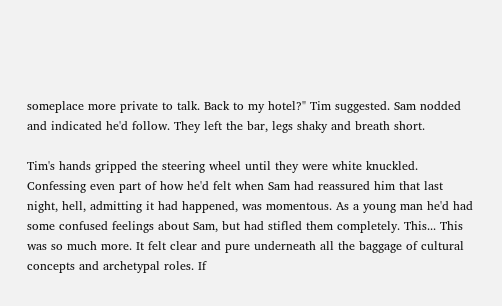someplace more private to talk. Back to my hotel?" Tim suggested. Sam nodded and indicated he'd follow. They left the bar, legs shaky and breath short.

Tim's hands gripped the steering wheel until they were white knuckled. Confessing even part of how he'd felt when Sam had reassured him that last night, hell, admitting it had happened, was momentous. As a young man he'd had some confused feelings about Sam, but had stifled them completely. This... This was so much more. It felt clear and pure underneath all the baggage of cultural concepts and archetypal roles. If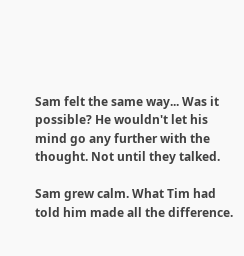Sam felt the same way... Was it possible? He wouldn't let his mind go any further with the thought. Not until they talked.

Sam grew calm. What Tim had told him made all the difference.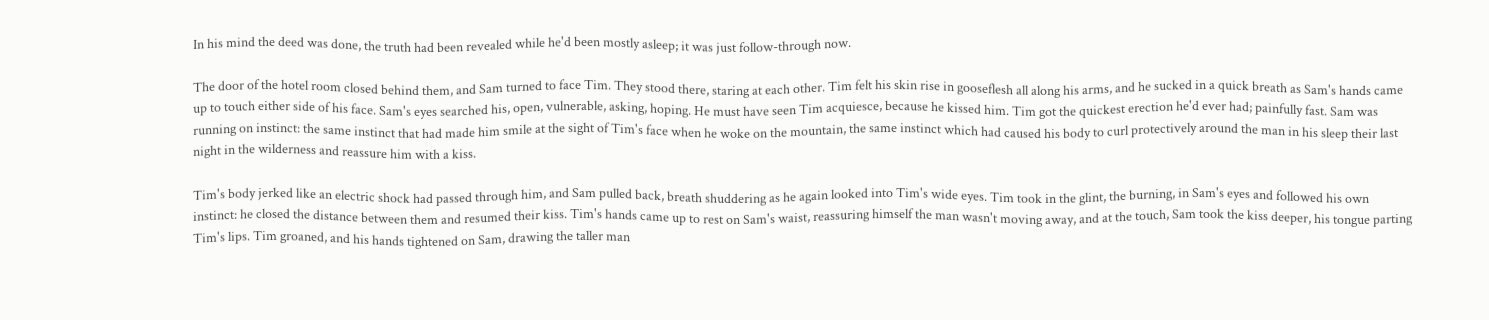In his mind the deed was done, the truth had been revealed while he'd been mostly asleep; it was just follow-through now.

The door of the hotel room closed behind them, and Sam turned to face Tim. They stood there, staring at each other. Tim felt his skin rise in gooseflesh all along his arms, and he sucked in a quick breath as Sam's hands came up to touch either side of his face. Sam's eyes searched his, open, vulnerable, asking, hoping. He must have seen Tim acquiesce, because he kissed him. Tim got the quickest erection he'd ever had; painfully fast. Sam was running on instinct: the same instinct that had made him smile at the sight of Tim's face when he woke on the mountain, the same instinct which had caused his body to curl protectively around the man in his sleep their last night in the wilderness and reassure him with a kiss.

Tim's body jerked like an electric shock had passed through him, and Sam pulled back, breath shuddering as he again looked into Tim's wide eyes. Tim took in the glint, the burning, in Sam's eyes and followed his own instinct: he closed the distance between them and resumed their kiss. Tim's hands came up to rest on Sam's waist, reassuring himself the man wasn't moving away, and at the touch, Sam took the kiss deeper, his tongue parting Tim's lips. Tim groaned, and his hands tightened on Sam, drawing the taller man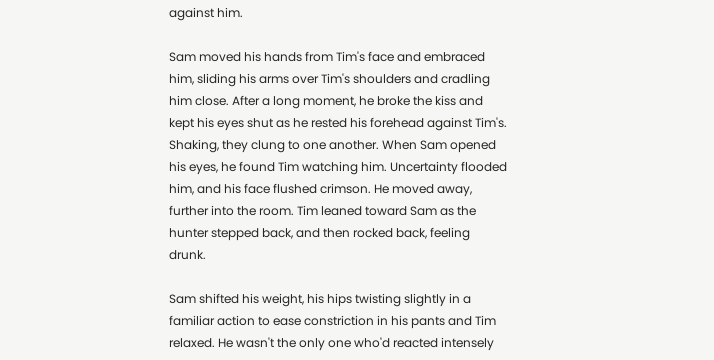against him.

Sam moved his hands from Tim's face and embraced him, sliding his arms over Tim's shoulders and cradling him close. After a long moment, he broke the kiss and kept his eyes shut as he rested his forehead against Tim's. Shaking, they clung to one another. When Sam opened his eyes, he found Tim watching him. Uncertainty flooded him, and his face flushed crimson. He moved away, further into the room. Tim leaned toward Sam as the hunter stepped back, and then rocked back, feeling drunk.

Sam shifted his weight, his hips twisting slightly in a familiar action to ease constriction in his pants and Tim relaxed. He wasn't the only one who'd reacted intensely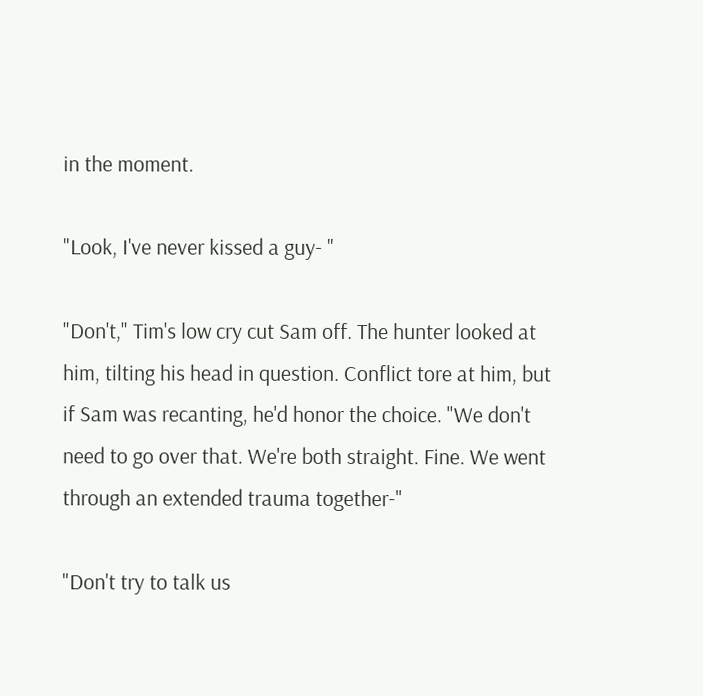in the moment.

"Look, I've never kissed a guy- "

"Don't," Tim's low cry cut Sam off. The hunter looked at him, tilting his head in question. Conflict tore at him, but if Sam was recanting, he'd honor the choice. "We don't need to go over that. We're both straight. Fine. We went through an extended trauma together-"

"Don't try to talk us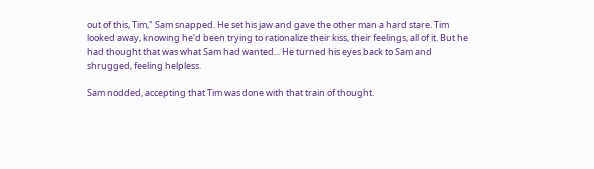out of this, Tim," Sam snapped. He set his jaw and gave the other man a hard stare. Tim looked away, knowing he'd been trying to rationalize their kiss, their feelings, all of it. But he had thought that was what Sam had wanted... He turned his eyes back to Sam and shrugged, feeling helpless.

Sam nodded, accepting that Tim was done with that train of thought.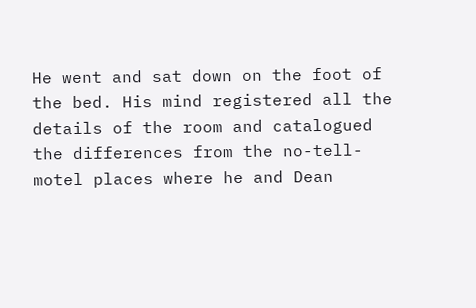He went and sat down on the foot of the bed. His mind registered all the details of the room and catalogued the differences from the no-tell-motel places where he and Dean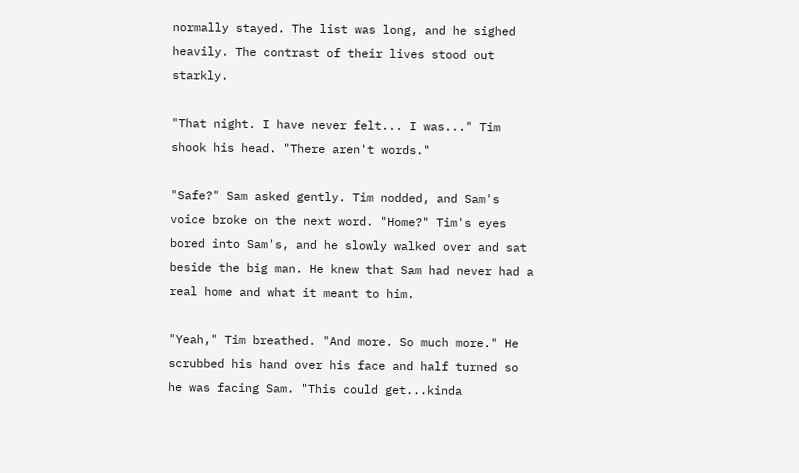normally stayed. The list was long, and he sighed heavily. The contrast of their lives stood out starkly.

"That night. I have never felt... I was..." Tim shook his head. "There aren't words."

"Safe?" Sam asked gently. Tim nodded, and Sam's voice broke on the next word. "Home?" Tim's eyes bored into Sam's, and he slowly walked over and sat beside the big man. He knew that Sam had never had a real home and what it meant to him.

"Yeah," Tim breathed. "And more. So much more." He scrubbed his hand over his face and half turned so he was facing Sam. "This could get...kinda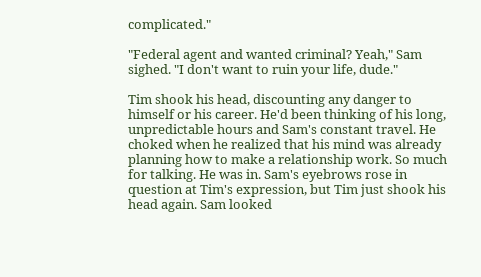complicated."

"Federal agent and wanted criminal? Yeah," Sam sighed. "I don't want to ruin your life, dude."

Tim shook his head, discounting any danger to himself or his career. He'd been thinking of his long, unpredictable hours and Sam's constant travel. He choked when he realized that his mind was already planning how to make a relationship work. So much for talking. He was in. Sam's eyebrows rose in question at Tim's expression, but Tim just shook his head again. Sam looked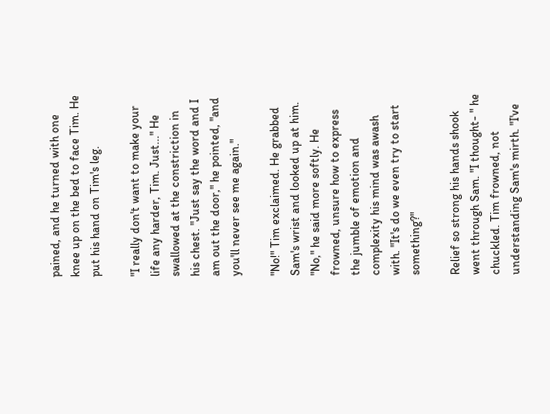pained, and he turned with one knee up on the bed to face Tim. He put his hand on Tim's leg.

"I really don't want to make your life any harder, Tim. Just..." He swallowed at the constriction in his chest. "Just say the word and I am out the door," he pointed, "and you'll never see me again."

"No!" Tim exclaimed. He grabbed Sam's wrist and looked up at him. "No," he said more softly. He frowned, unsure how to express the jumble of emotion and complexity his mind was awash with. "It's do we even try to start something?"

Relief so strong his hands shook went through Sam. "I thought- " he chuckled. Tim frowned, not understanding Sam's mirth. "I've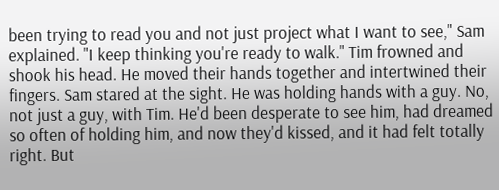been trying to read you and not just project what I want to see," Sam explained. "I keep thinking you're ready to walk." Tim frowned and shook his head. He moved their hands together and intertwined their fingers. Sam stared at the sight. He was holding hands with a guy. No, not just a guy, with Tim. He'd been desperate to see him, had dreamed so often of holding him, and now they'd kissed, and it had felt totally right. But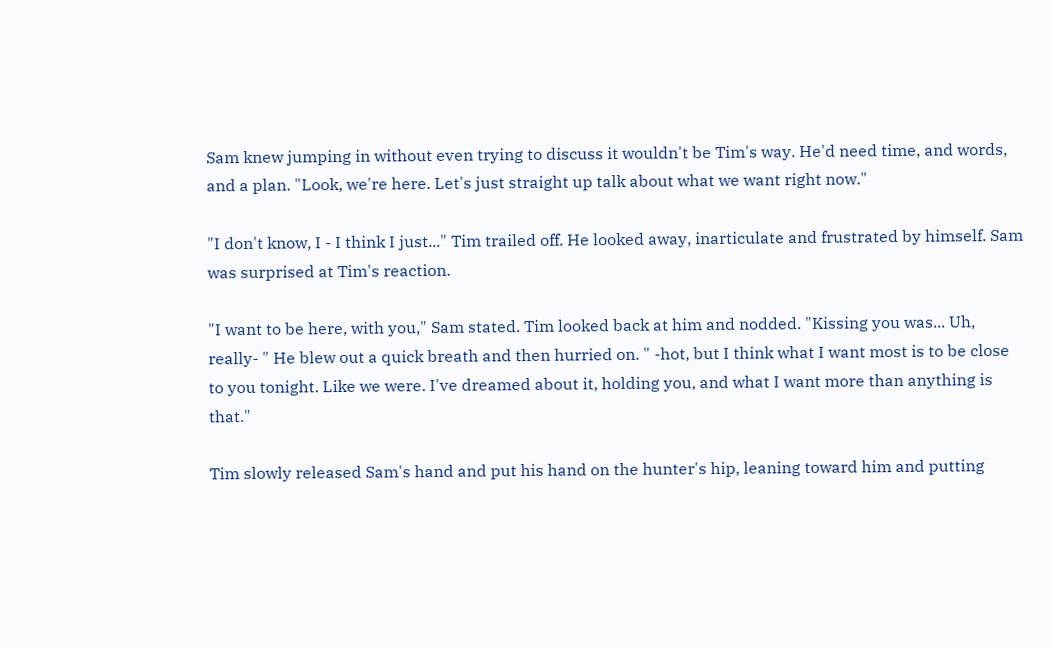Sam knew jumping in without even trying to discuss it wouldn't be Tim's way. He'd need time, and words, and a plan. "Look, we're here. Let's just straight up talk about what we want right now."

"I don't know, I - I think I just..." Tim trailed off. He looked away, inarticulate and frustrated by himself. Sam was surprised at Tim's reaction.

"I want to be here, with you," Sam stated. Tim looked back at him and nodded. "Kissing you was... Uh, really- " He blew out a quick breath and then hurried on. " -hot, but I think what I want most is to be close to you tonight. Like we were. I've dreamed about it, holding you, and what I want more than anything is that."

Tim slowly released Sam's hand and put his hand on the hunter's hip, leaning toward him and putting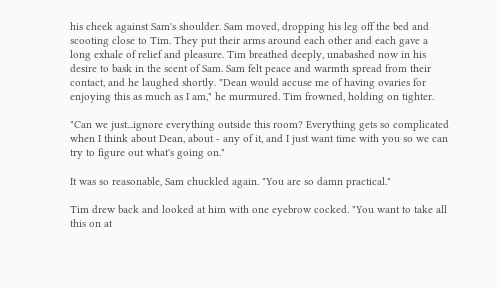his cheek against Sam's shoulder. Sam moved, dropping his leg off the bed and scooting close to Tim. They put their arms around each other and each gave a long exhale of relief and pleasure. Tim breathed deeply, unabashed now in his desire to bask in the scent of Sam. Sam felt peace and warmth spread from their contact, and he laughed shortly. "Dean would accuse me of having ovaries for enjoying this as much as I am," he murmured. Tim frowned, holding on tighter.

"Can we just...ignore everything outside this room? Everything gets so complicated when I think about Dean, about - any of it, and I just want time with you so we can try to figure out what's going on."

It was so reasonable, Sam chuckled again. "You are so damn practical."

Tim drew back and looked at him with one eyebrow cocked. "You want to take all this on at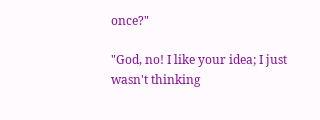once?"

"God, no! I like your idea; I just wasn't thinking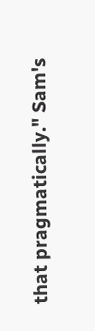that pragmatically." Sam's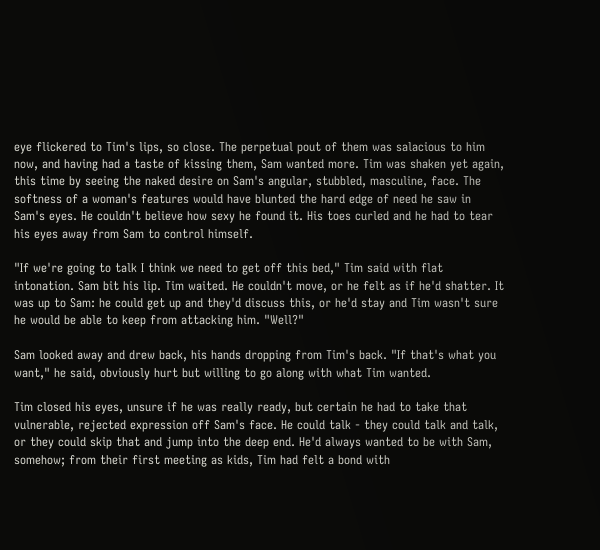eye flickered to Tim's lips, so close. The perpetual pout of them was salacious to him now, and having had a taste of kissing them, Sam wanted more. Tim was shaken yet again, this time by seeing the naked desire on Sam's angular, stubbled, masculine, face. The softness of a woman's features would have blunted the hard edge of need he saw in Sam's eyes. He couldn't believe how sexy he found it. His toes curled and he had to tear his eyes away from Sam to control himself.

"If we're going to talk I think we need to get off this bed," Tim said with flat intonation. Sam bit his lip. Tim waited. He couldn't move, or he felt as if he'd shatter. It was up to Sam: he could get up and they'd discuss this, or he'd stay and Tim wasn't sure he would be able to keep from attacking him. "Well?"

Sam looked away and drew back, his hands dropping from Tim's back. "If that's what you want," he said, obviously hurt but willing to go along with what Tim wanted.

Tim closed his eyes, unsure if he was really ready, but certain he had to take that vulnerable, rejected expression off Sam's face. He could talk - they could talk and talk, or they could skip that and jump into the deep end. He'd always wanted to be with Sam, somehow; from their first meeting as kids, Tim had felt a bond with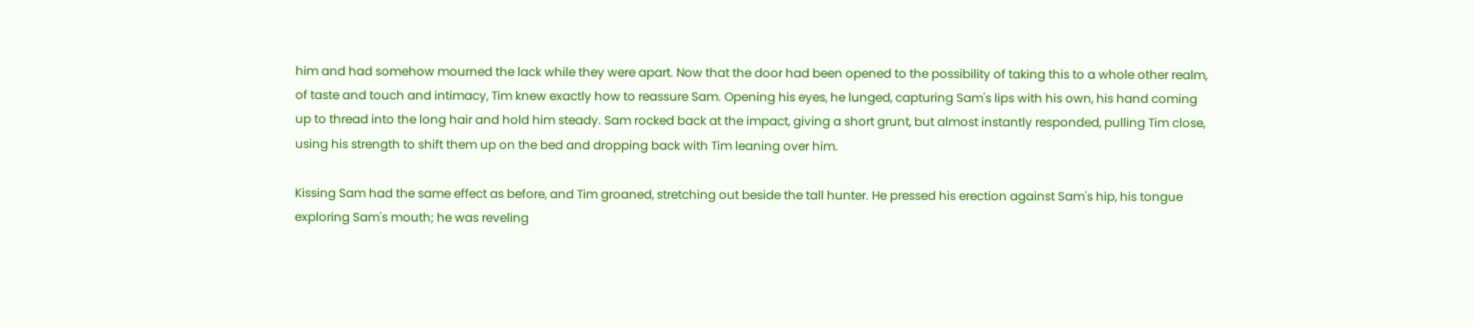him and had somehow mourned the lack while they were apart. Now that the door had been opened to the possibility of taking this to a whole other realm, of taste and touch and intimacy, Tim knew exactly how to reassure Sam. Opening his eyes, he lunged, capturing Sam's lips with his own, his hand coming up to thread into the long hair and hold him steady. Sam rocked back at the impact, giving a short grunt, but almost instantly responded, pulling Tim close, using his strength to shift them up on the bed and dropping back with Tim leaning over him.

Kissing Sam had the same effect as before, and Tim groaned, stretching out beside the tall hunter. He pressed his erection against Sam's hip, his tongue exploring Sam's mouth; he was reveling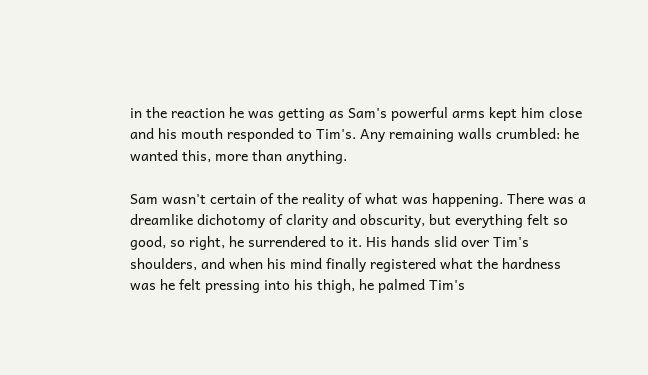in the reaction he was getting as Sam's powerful arms kept him close and his mouth responded to Tim's. Any remaining walls crumbled: he wanted this, more than anything.

Sam wasn't certain of the reality of what was happening. There was a dreamlike dichotomy of clarity and obscurity, but everything felt so good, so right, he surrendered to it. His hands slid over Tim's shoulders, and when his mind finally registered what the hardness was he felt pressing into his thigh, he palmed Tim's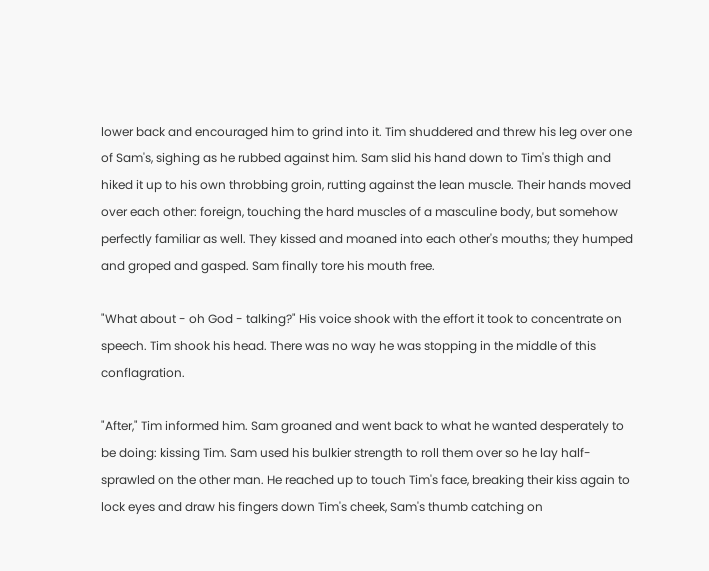lower back and encouraged him to grind into it. Tim shuddered and threw his leg over one of Sam's, sighing as he rubbed against him. Sam slid his hand down to Tim's thigh and hiked it up to his own throbbing groin, rutting against the lean muscle. Their hands moved over each other: foreign, touching the hard muscles of a masculine body, but somehow perfectly familiar as well. They kissed and moaned into each other's mouths; they humped and groped and gasped. Sam finally tore his mouth free.

"What about - oh God - talking?" His voice shook with the effort it took to concentrate on speech. Tim shook his head. There was no way he was stopping in the middle of this conflagration.

"After," Tim informed him. Sam groaned and went back to what he wanted desperately to be doing: kissing Tim. Sam used his bulkier strength to roll them over so he lay half-sprawled on the other man. He reached up to touch Tim's face, breaking their kiss again to lock eyes and draw his fingers down Tim's cheek, Sam's thumb catching on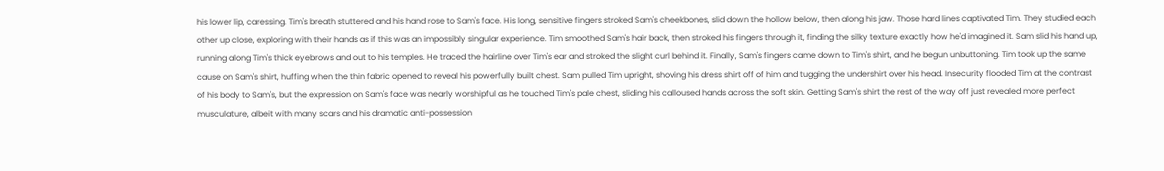his lower lip, caressing. Tim's breath stuttered and his hand rose to Sam's face. His long, sensitive fingers stroked Sam's cheekbones, slid down the hollow below, then along his jaw. Those hard lines captivated Tim. They studied each other up close, exploring with their hands as if this was an impossibly singular experience. Tim smoothed Sam's hair back, then stroked his fingers through it, finding the silky texture exactly how he'd imagined it. Sam slid his hand up, running along Tim's thick eyebrows and out to his temples. He traced the hairline over Tim's ear and stroked the slight curl behind it. Finally, Sam's fingers came down to Tim's shirt, and he begun unbuttoning. Tim took up the same cause on Sam's shirt, huffing when the thin fabric opened to reveal his powerfully built chest. Sam pulled Tim upright, shoving his dress shirt off of him and tugging the undershirt over his head. Insecurity flooded Tim at the contrast of his body to Sam's, but the expression on Sam's face was nearly worshipful as he touched Tim's pale chest, sliding his calloused hands across the soft skin. Getting Sam's shirt the rest of the way off just revealed more perfect musculature, albeit with many scars and his dramatic anti-possession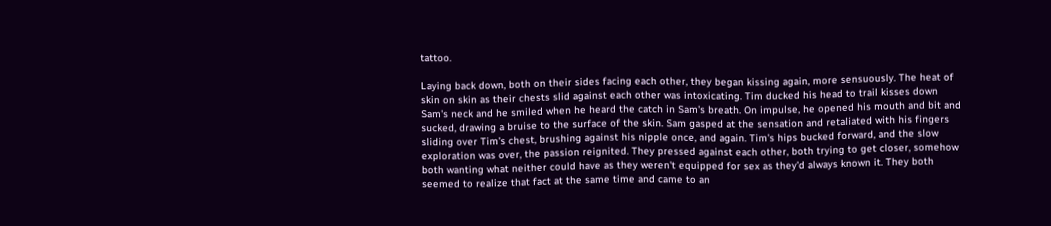tattoo.

Laying back down, both on their sides facing each other, they began kissing again, more sensuously. The heat of skin on skin as their chests slid against each other was intoxicating. Tim ducked his head to trail kisses down Sam's neck and he smiled when he heard the catch in Sam's breath. On impulse, he opened his mouth and bit and sucked, drawing a bruise to the surface of the skin. Sam gasped at the sensation and retaliated with his fingers sliding over Tim's chest, brushing against his nipple once, and again. Tim's hips bucked forward, and the slow exploration was over, the passion reignited. They pressed against each other, both trying to get closer, somehow both wanting what neither could have as they weren't equipped for sex as they'd always known it. They both seemed to realize that fact at the same time and came to an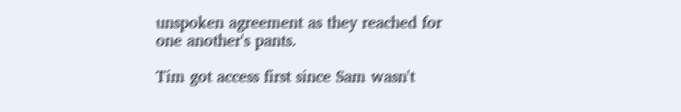unspoken agreement as they reached for one another's pants.

Tim got access first since Sam wasn't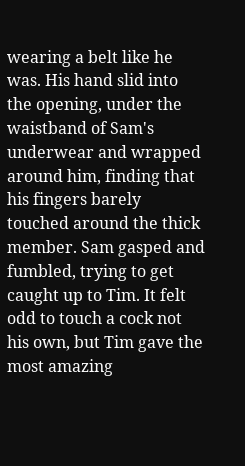wearing a belt like he was. His hand slid into the opening, under the waistband of Sam's underwear and wrapped around him, finding that his fingers barely touched around the thick member. Sam gasped and fumbled, trying to get caught up to Tim. It felt odd to touch a cock not his own, but Tim gave the most amazing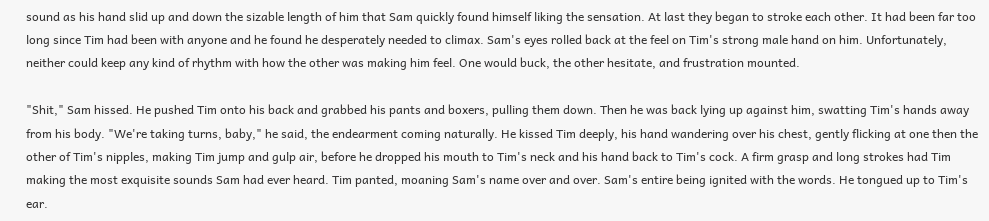sound as his hand slid up and down the sizable length of him that Sam quickly found himself liking the sensation. At last they began to stroke each other. It had been far too long since Tim had been with anyone and he found he desperately needed to climax. Sam's eyes rolled back at the feel on Tim's strong male hand on him. Unfortunately, neither could keep any kind of rhythm with how the other was making him feel. One would buck, the other hesitate, and frustration mounted.

"Shit," Sam hissed. He pushed Tim onto his back and grabbed his pants and boxers, pulling them down. Then he was back lying up against him, swatting Tim's hands away from his body. "We're taking turns, baby," he said, the endearment coming naturally. He kissed Tim deeply, his hand wandering over his chest, gently flicking at one then the other of Tim's nipples, making Tim jump and gulp air, before he dropped his mouth to Tim's neck and his hand back to Tim's cock. A firm grasp and long strokes had Tim making the most exquisite sounds Sam had ever heard. Tim panted, moaning Sam's name over and over. Sam's entire being ignited with the words. He tongued up to Tim's ear.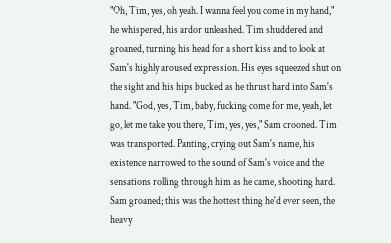"Oh, Tim, yes, oh yeah. I wanna feel you come in my hand," he whispered, his ardor unleashed. Tim shuddered and groaned, turning his head for a short kiss and to look at Sam's highly aroused expression. His eyes squeezed shut on the sight and his hips bucked as he thrust hard into Sam's hand. "God, yes, Tim, baby, fucking come for me, yeah, let go, let me take you there, Tim, yes, yes," Sam crooned. Tim was transported. Panting, crying out Sam's name, his existence narrowed to the sound of Sam's voice and the sensations rolling through him as he came, shooting hard. Sam groaned; this was the hottest thing he'd ever seen, the heavy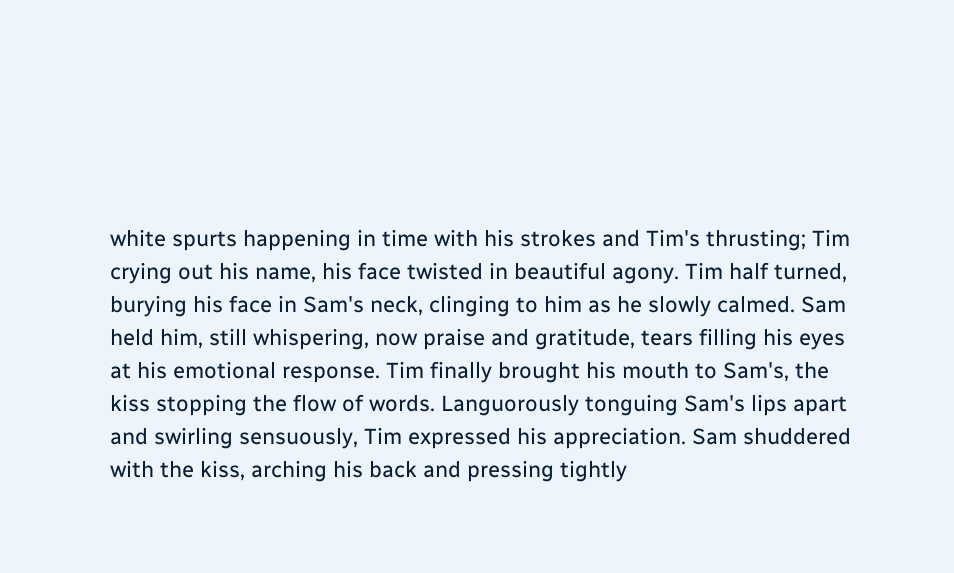white spurts happening in time with his strokes and Tim's thrusting; Tim crying out his name, his face twisted in beautiful agony. Tim half turned, burying his face in Sam's neck, clinging to him as he slowly calmed. Sam held him, still whispering, now praise and gratitude, tears filling his eyes at his emotional response. Tim finally brought his mouth to Sam's, the kiss stopping the flow of words. Languorously tonguing Sam's lips apart and swirling sensuously, Tim expressed his appreciation. Sam shuddered with the kiss, arching his back and pressing tightly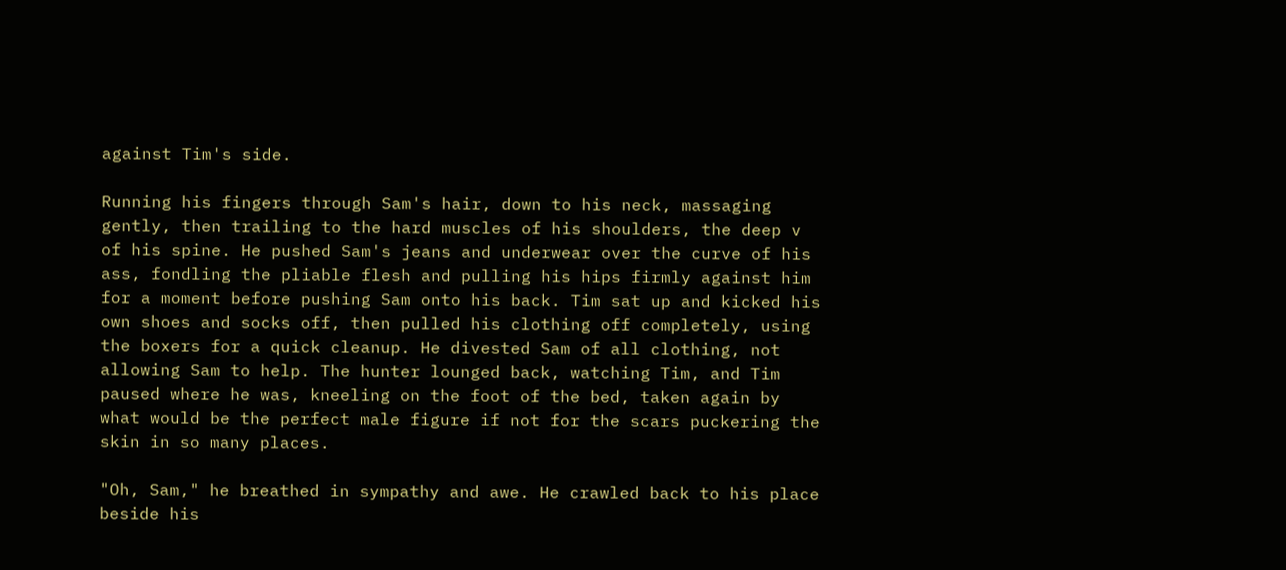against Tim's side.

Running his fingers through Sam's hair, down to his neck, massaging gently, then trailing to the hard muscles of his shoulders, the deep v of his spine. He pushed Sam's jeans and underwear over the curve of his ass, fondling the pliable flesh and pulling his hips firmly against him for a moment before pushing Sam onto his back. Tim sat up and kicked his own shoes and socks off, then pulled his clothing off completely, using the boxers for a quick cleanup. He divested Sam of all clothing, not allowing Sam to help. The hunter lounged back, watching Tim, and Tim paused where he was, kneeling on the foot of the bed, taken again by what would be the perfect male figure if not for the scars puckering the skin in so many places.

"Oh, Sam," he breathed in sympathy and awe. He crawled back to his place beside his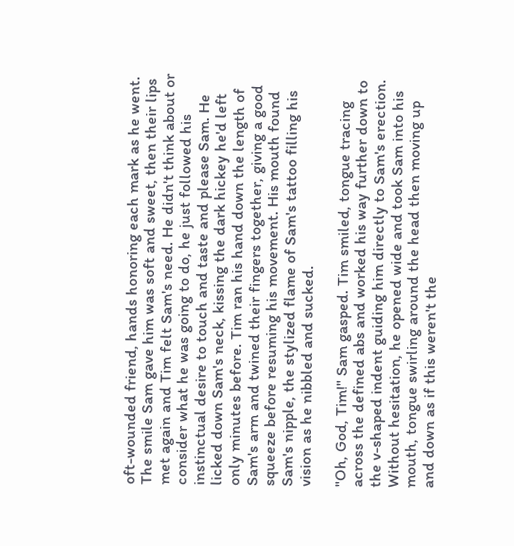oft-wounded friend, hands honoring each mark as he went. The smile Sam gave him was soft and sweet, then their lips met again and Tim felt Sam's need. He didn't think about or consider what he was going to do, he just followed his instinctual desire to touch and taste and please Sam. He licked down Sam's neck, kissing the dark hickey he'd left only minutes before. Tim ran his hand down the length of Sam's arm and twined their fingers together, giving a good squeeze before resuming his movement. His mouth found Sam's nipple, the stylized flame of Sam's tattoo filling his vision as he nibbled and sucked.

"Oh, God, Tim!" Sam gasped. Tim smiled, tongue tracing across the defined abs and worked his way further down to the v-shaped indent guiding him directly to Sam's erection. Without hesitation, he opened wide and took Sam into his mouth, tongue swirling around the head then moving up and down as if this weren't the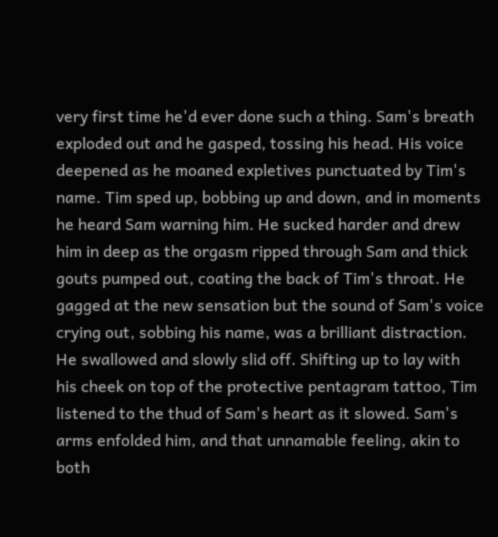very first time he'd ever done such a thing. Sam's breath exploded out and he gasped, tossing his head. His voice deepened as he moaned expletives punctuated by Tim's name. Tim sped up, bobbing up and down, and in moments he heard Sam warning him. He sucked harder and drew him in deep as the orgasm ripped through Sam and thick gouts pumped out, coating the back of Tim's throat. He gagged at the new sensation but the sound of Sam's voice crying out, sobbing his name, was a brilliant distraction. He swallowed and slowly slid off. Shifting up to lay with his cheek on top of the protective pentagram tattoo, Tim listened to the thud of Sam's heart as it slowed. Sam's arms enfolded him, and that unnamable feeling, akin to both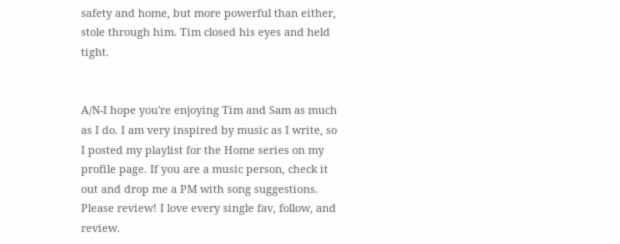safety and home, but more powerful than either, stole through him. Tim closed his eyes and held tight.


A/N-I hope you're enjoying Tim and Sam as much as I do. I am very inspired by music as I write, so I posted my playlist for the Home series on my profile page. If you are a music person, check it out and drop me a PM with song suggestions. Please review! I love every single fav, follow, and review.